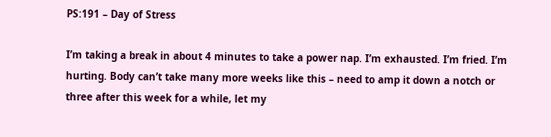PS:191 – Day of Stress

I’m taking a break in about 4 minutes to take a power nap. I’m exhausted. I’m fried. I’m hurting. Body can’t take many more weeks like this – need to amp it down a notch or three after this week for a while, let my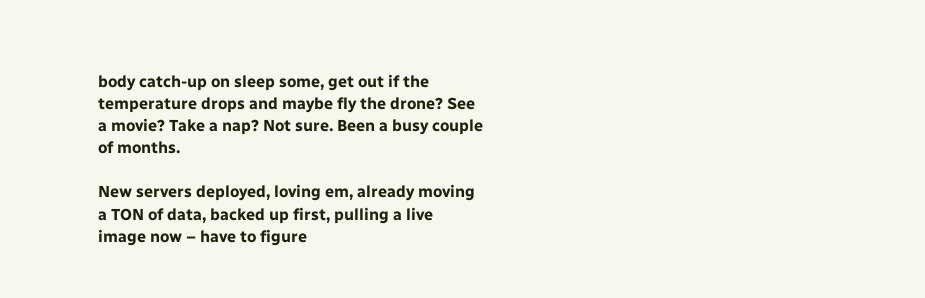body catch-up on sleep some, get out if the temperature drops and maybe fly the drone? See a movie? Take a nap? Not sure. Been a busy couple of months.

New servers deployed, loving em, already moving a TON of data, backed up first, pulling a live image now – have to figure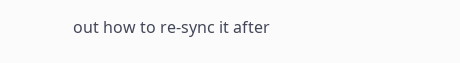out how to re-sync it after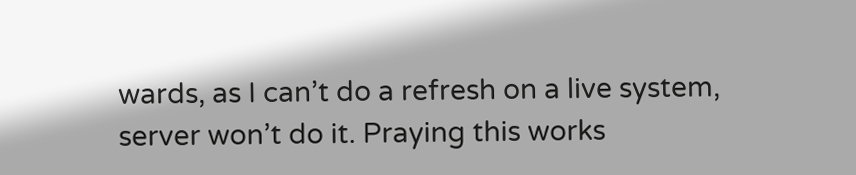wards, as I can’t do a refresh on a live system, server won’t do it. Praying this works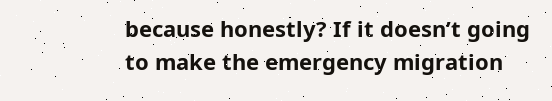because honestly? If it doesn’t going to make the emergency migration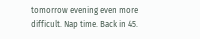tomorrow evening even more difficult. Nap time. Back in 45.